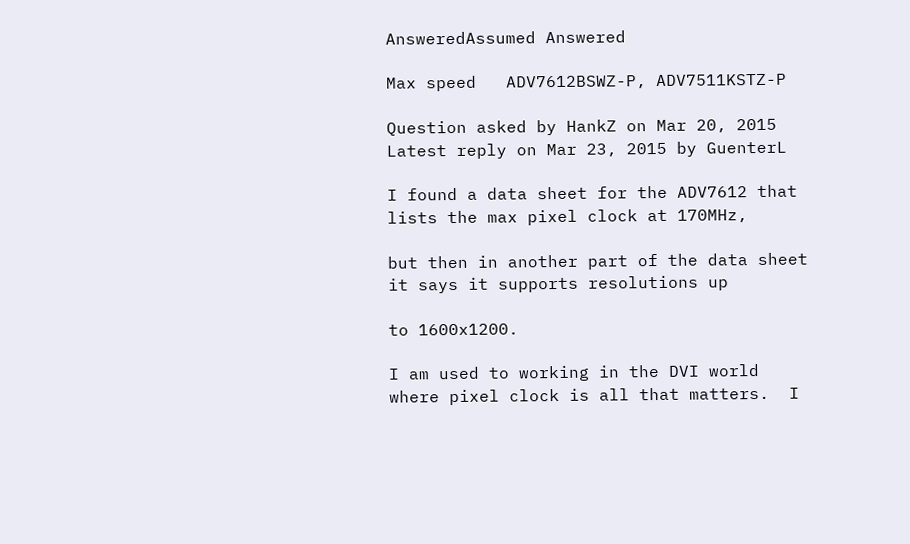AnsweredAssumed Answered

Max speed   ADV7612BSWZ-P, ADV7511KSTZ-P

Question asked by HankZ on Mar 20, 2015
Latest reply on Mar 23, 2015 by GuenterL

I found a data sheet for the ADV7612 that lists the max pixel clock at 170MHz,

but then in another part of the data sheet it says it supports resolutions up

to 1600x1200.

I am used to working in the DVI world where pixel clock is all that matters.  I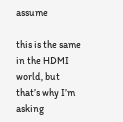assume

this is the same in the HDMI world, but that’s why I’m asking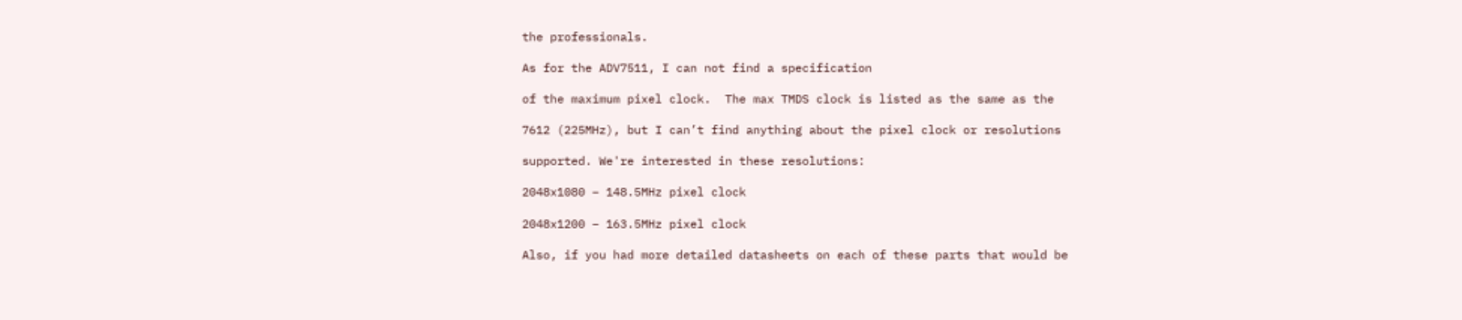the professionals.

As for the ADV7511, I can not find a specification

of the maximum pixel clock.  The max TMDS clock is listed as the same as the

7612 (225MHz), but I can’t find anything about the pixel clock or resolutions

supported. We're interested in these resolutions:

2048x1080 – 148.5MHz pixel clock

2048x1200 – 163.5MHz pixel clock

Also, if you had more detailed datasheets on each of these parts that would be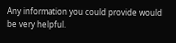Any information you could provide would be very helpful.